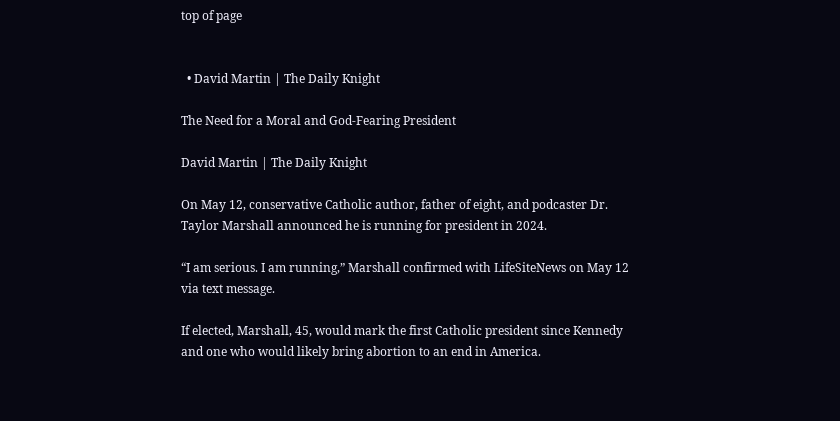top of page


  • David Martin | The Daily Knight

The Need for a Moral and God-Fearing President

David Martin | The Daily Knight

On May 12, conservative Catholic author, father of eight, and podcaster Dr. Taylor Marshall announced he is running for president in 2024.

“I am serious. I am running,” Marshall confirmed with LifeSiteNews on May 12 via text message.

If elected, Marshall, 45, would mark the first Catholic president since Kennedy and one who would likely bring abortion to an end in America.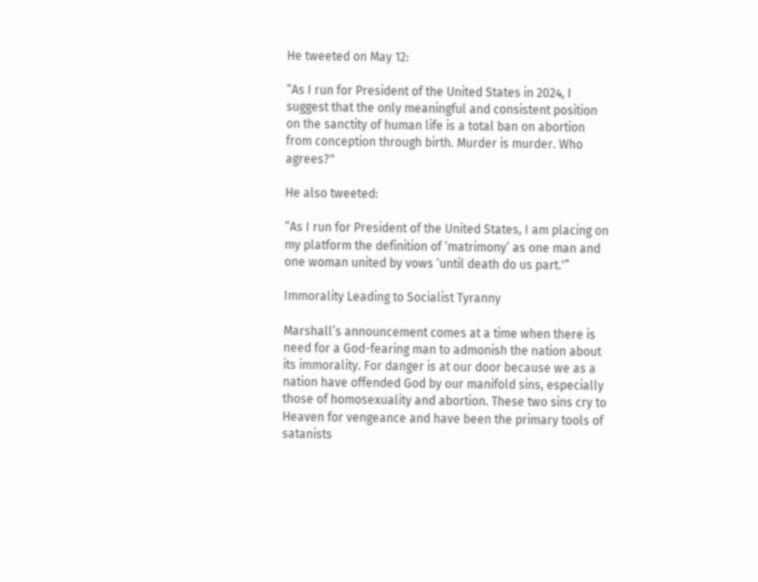He tweeted on May 12:

“As I run for President of the United States in 2024, I suggest that the only meaningful and consistent position on the sanctity of human life is a total ban on abortion from conception through birth. Murder is murder. Who agrees?"

He also tweeted:

“As I run for President of the United States, I am placing on my platform the definition of ‘matrimony’ as one man and one woman united by vows ‘until death do us part.'”

Immorality Leading to Socialist Tyranny

Marshall’s announcement comes at a time when there is need for a God-fearing man to admonish the nation about its immorality. For danger is at our door because we as a nation have offended God by our manifold sins, especially those of homosexuality and abortion. These two sins cry to Heaven for vengeance and have been the primary tools of satanists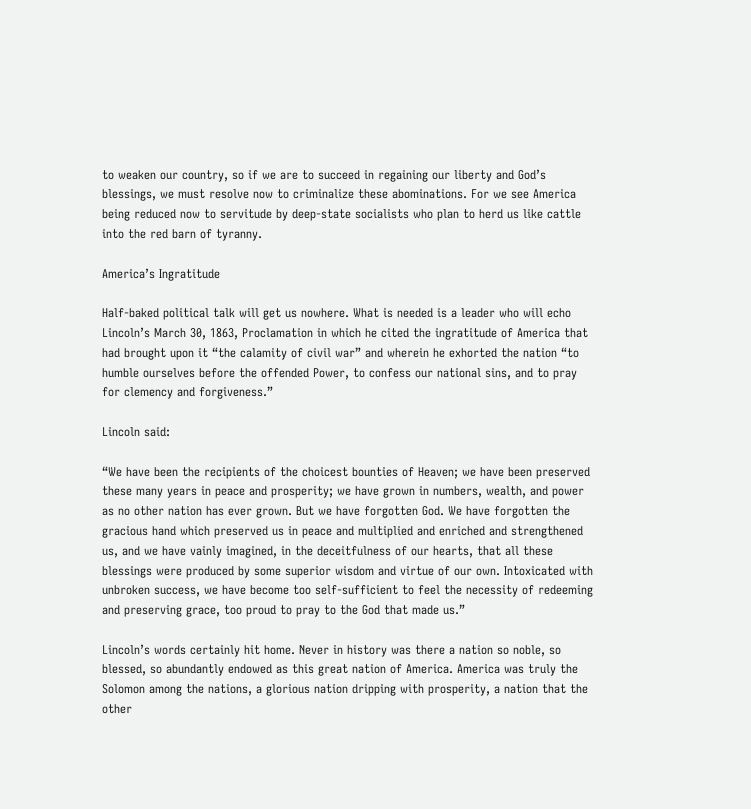to weaken our country, so if we are to succeed in regaining our liberty and God’s blessings, we must resolve now to criminalize these abominations. For we see America being reduced now to servitude by deep-state socialists who plan to herd us like cattle into the red barn of tyranny.

America’s Ingratitude

Half-baked political talk will get us nowhere. What is needed is a leader who will echo Lincoln’s March 30, 1863, Proclamation in which he cited the ingratitude of America that had brought upon it “the calamity of civil war” and wherein he exhorted the nation “to humble ourselves before the offended Power, to confess our national sins, and to pray for clemency and forgiveness.”

Lincoln said:

“We have been the recipients of the choicest bounties of Heaven; we have been preserved these many years in peace and prosperity; we have grown in numbers, wealth, and power as no other nation has ever grown. But we have forgotten God. We have forgotten the gracious hand which preserved us in peace and multiplied and enriched and strengthened us, and we have vainly imagined, in the deceitfulness of our hearts, that all these blessings were produced by some superior wisdom and virtue of our own. Intoxicated with unbroken success, we have become too self-sufficient to feel the necessity of redeeming and preserving grace, too proud to pray to the God that made us.”

Lincoln’s words certainly hit home. Never in history was there a nation so noble, so blessed, so abundantly endowed as this great nation of America. America was truly the Solomon among the nations, a glorious nation dripping with prosperity, a nation that the other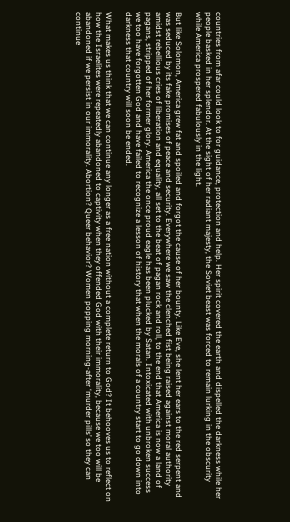countries from afar could look to for guidance, protection and help. Her spirit covered the earth and dispelled the darkness while her people basked in her splendor. At the sight of her radiant majesty, the Soviet beast was forced to remain lurking in the obscurity while America prospered fabulously in the light.

But like Solomon, America grew fat and spoiled and forgot the cause of her bounty. Like Eve, she lent her ears to the red serpent and was seduced by its fake promises of peace and security. Everywhere we saw the clenched fist being raised against moral authority amidst rebellious cries of liberation and equality, all set to the beat of pagan rock and roll, to the end that America is now a land of pagans, stripped of her former glory. America the once proud eagle has been plucked by Satan. Intoxicated with unbroken success we too have forgotten God and have failed to recognize a lesson of history that when the morals of a country start to go down into darkness that country will soon be ended.

What makes us think that we can continue any longer as a free nation without a complete return to God? It behooves us to reflect on how the Israelites were repeatedly abandoned to captivity when they offended God with their immorality, because we too will be abandoned if we persist in our immorality. Abortion? Queer behavior? Women popping morning-after ‘murder pills’ so they can continue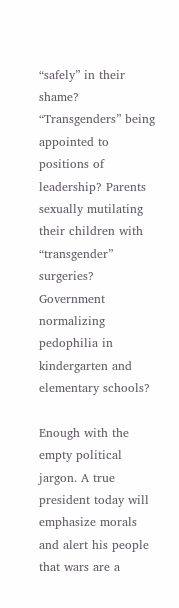“safely” in their shame? “Transgenders” being appointed to positions of leadership? Parents sexually mutilating their children with “transgender” surgeries? Government normalizing pedophilia in kindergarten and elementary schools?

Enough with the empty political jargon. A true president today will emphasize morals and alert his people that wars are a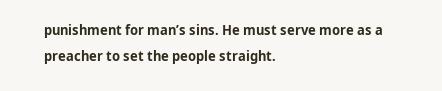punishment for man’s sins. He must serve more as a preacher to set the people straight.